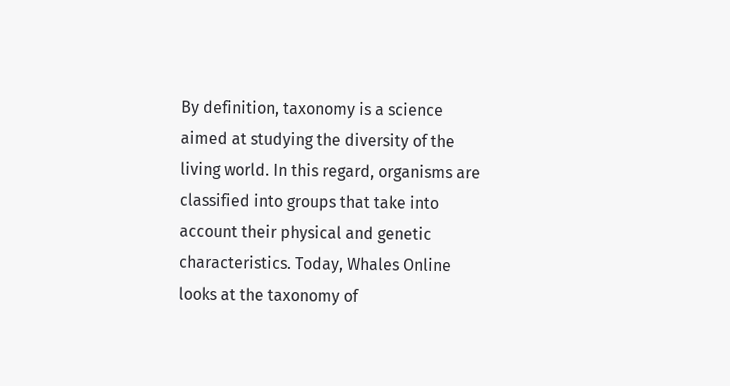By definition, taxonomy is a science aimed at studying the diversity of the living world. In this regard, organisms are classified into groups that take into account their physical and genetic characteristics. Today, Whales Online looks at the taxonomy of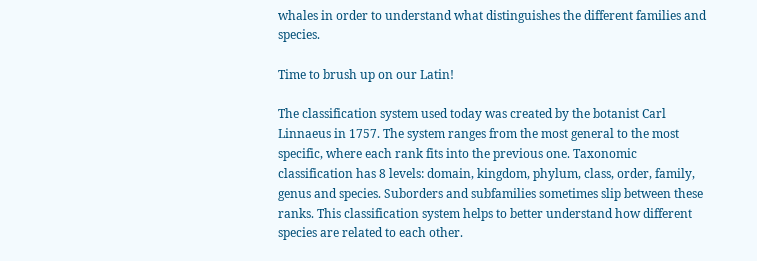whales in order to understand what distinguishes the different families and species.

Time to brush up on our Latin!

The classification system used today was created by the botanist Carl Linnaeus in 1757. The system ranges from the most general to the most specific, where each rank fits into the previous one. Taxonomic classification has 8 levels: domain, kingdom, phylum, class, order, family, genus and species. Suborders and subfamilies sometimes slip between these ranks. This classification system helps to better understand how different species are related to each other.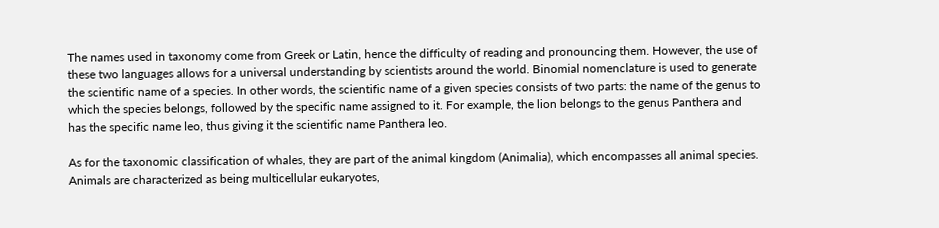The names used in taxonomy come from Greek or Latin, hence the difficulty of reading and pronouncing them. However, the use of these two languages allows for a universal understanding by scientists around the world. Binomial nomenclature is used to generate the scientific name of a species. In other words, the scientific name of a given species consists of two parts: the name of the genus to which the species belongs, followed by the specific name assigned to it. For example, the lion belongs to the genus Panthera and has the specific name leo, thus giving it the scientific name Panthera leo.

As for the taxonomic classification of whales, they are part of the animal kingdom (Animalia), which encompasses all animal species. Animals are characterized as being multicellular eukaryotes,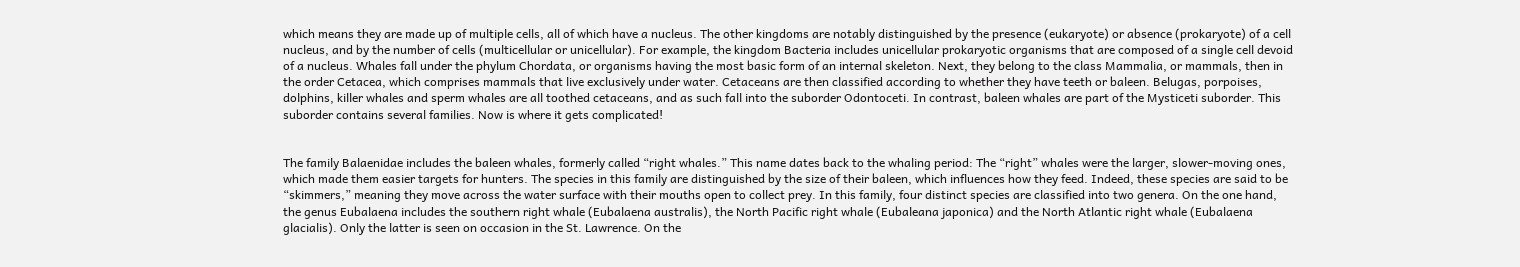which means they are made up of multiple cells, all of which have a nucleus. The other kingdoms are notably distinguished by the presence (eukaryote) or absence (prokaryote) of a cell nucleus, and by the number of cells (multicellular or unicellular). For example, the kingdom Bacteria includes unicellular prokaryotic organisms that are composed of a single cell devoid of a nucleus. Whales fall under the phylum Chordata, or organisms having the most basic form of an internal skeleton. Next, they belong to the class Mammalia, or mammals, then in the order Cetacea, which comprises mammals that live exclusively under water. Cetaceans are then classified according to whether they have teeth or baleen. Belugas, porpoises, dolphins, killer whales and sperm whales are all toothed cetaceans, and as such fall into the suborder Odontoceti. In contrast, baleen whales are part of the Mysticeti suborder. This suborder contains several families. Now is where it gets complicated!


The family Balaenidae includes the baleen whales, formerly called “right whales.” This name dates back to the whaling period: The “right” whales were the larger, slower-moving ones, which made them easier targets for hunters. The species in this family are distinguished by the size of their baleen, which influences how they feed. Indeed, these species are said to be “skimmers,” meaning they move across the water surface with their mouths open to collect prey. In this family, four distinct species are classified into two genera. On the one hand, the genus Eubalaena includes the southern right whale (Eubalaena australis), the North Pacific right whale (Eubaleana japonica) and the North Atlantic right whale (Eubalaena glacialis). Only the latter is seen on occasion in the St. Lawrence. On the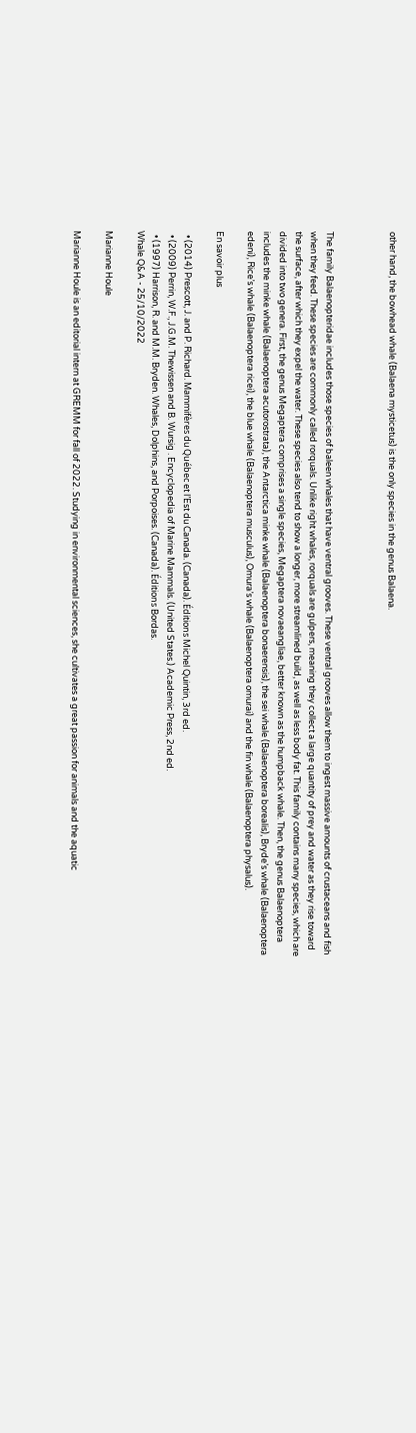other hand, the bowhead whale (Balaena mysticetus) is the only species in the genus Balaena.



The family Balaenopteridae includes those species of baleen whales that have ventral grooves. These ventral grooves allow them to ingest massive amounts of crustaceans and fish when they feed. These species are commonly called rorquals. Unlike right whales, rorquals are gulpers, meaning they collect a large quantity of prey and water as they rise toward the surface, after which they expel the water. These species also tend to show a longer, more streamlined build, as well as less body fat. This family contains many species, which are divided into two genera. First, the genus Megaptera comprises a single species, Megaptera novaeangliae, better known as the humpback whale. Then, the genus Balaenoptera includes the minke whale (Balaenoptera acutorostrata), the Antarctica minke whale (Balaenoptera bonaerensis), the sei whale (Balaenoptera borealis), Bryde’s whale (Balaenoptera edeni), Rice’s whale (Balaenoptera ricei), the blue whale (Balaenoptera musculus), Omura’s whale (Balaenoptera omurai) and the fin whale (Balaenoptera physalus).

En savoir plus

  • (2014) Prescott, J. and P. Richard. Mammifères du Québec et l’Est du Canada. (Canada). Éditions Michel Quintin, 3rd ed.
  • (2009) Perrin, W.F., J.G.M. Thewissen and B. Wursig . Encyclopedia of Marine Mammals. (United States.) Academic Press, 2nd ed.
  • (1997) Harrison, R. and M.M. Bryden. Whales, Dolphins, and Porpoises. (Canada). Éditions Bordas.
Whale Q&A - 25/10/2022

Marianne Houle

Marianne Houle is an editorial intern at GREMM for fall of 2022. Studying in environmental sciences, she cultivates a great passion for animals and the aquatic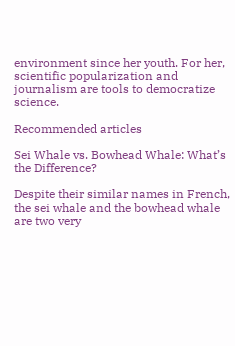environment since her youth. For her, scientific popularization and journalism are tools to democratize science.

Recommended articles

Sei Whale vs. Bowhead Whale: What’s the Difference?

Despite their similar names in French, the sei whale and the bowhead whale are two very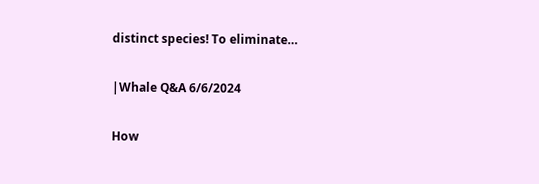distinct species! To eliminate…

|Whale Q&A 6/6/2024

How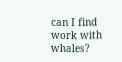can I find work with whales?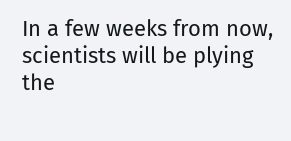In a few weeks from now, scientists will be plying the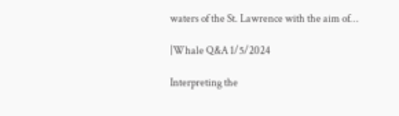waters of the St. Lawrence with the aim of…

|Whale Q&A 1/5/2024

Interpreting the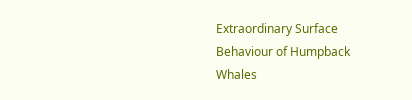Extraordinary Surface Behaviour of Humpback Whales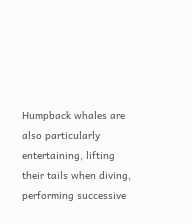Humpback whales are also particularly entertaining, lifting their tails when diving, performing successive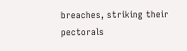breaches, striking their pectorals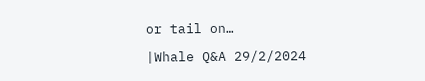or tail on…

|Whale Q&A 29/2/2024